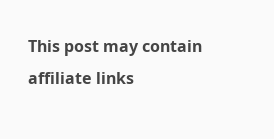This post may contain affiliate links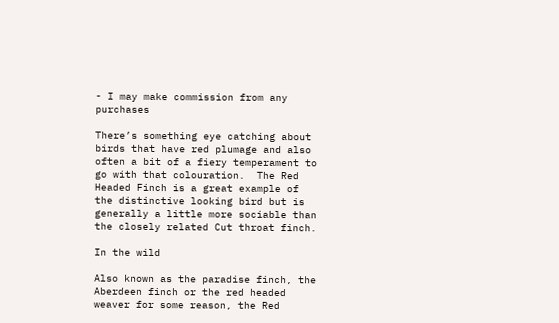- I may make commission from any purchases

There’s something eye catching about birds that have red plumage and also often a bit of a fiery temperament to go with that colouration.  The Red Headed Finch is a great example of the distinctive looking bird but is generally a little more sociable than the closely related Cut throat finch.

In the wild

Also known as the paradise finch, the Aberdeen finch or the red headed weaver for some reason, the Red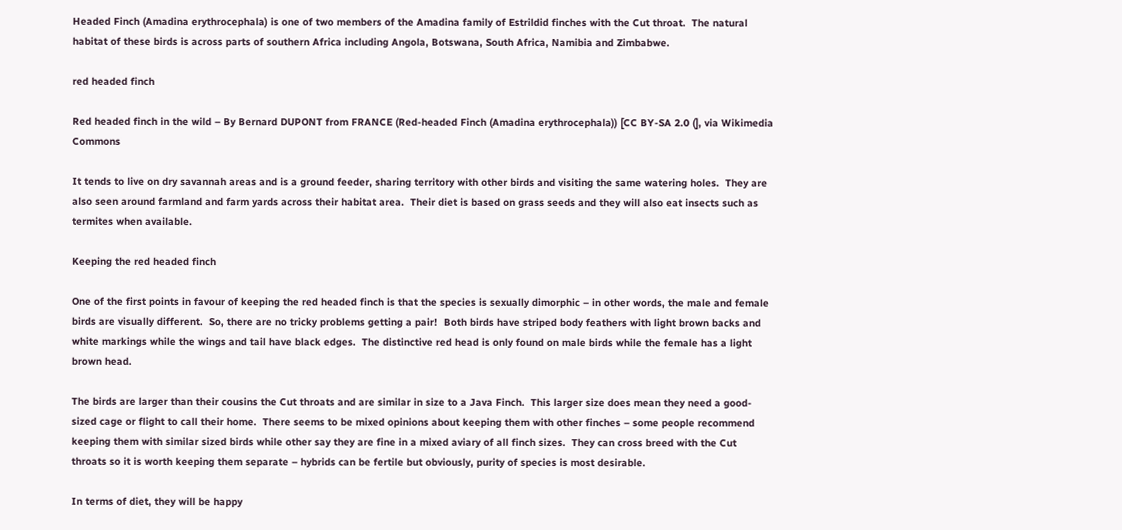Headed Finch (Amadina erythrocephala) is one of two members of the Amadina family of Estrildid finches with the Cut throat.  The natural habitat of these birds is across parts of southern Africa including Angola, Botswana, South Africa, Namibia and Zimbabwe.

red headed finch

Red headed finch in the wild – By Bernard DUPONT from FRANCE (Red-headed Finch (Amadina erythrocephala)) [CC BY-SA 2.0 (], via Wikimedia Commons

It tends to live on dry savannah areas and is a ground feeder, sharing territory with other birds and visiting the same watering holes.  They are also seen around farmland and farm yards across their habitat area.  Their diet is based on grass seeds and they will also eat insects such as termites when available.

Keeping the red headed finch

One of the first points in favour of keeping the red headed finch is that the species is sexually dimorphic – in other words, the male and female birds are visually different.  So, there are no tricky problems getting a pair!  Both birds have striped body feathers with light brown backs and white markings while the wings and tail have black edges.  The distinctive red head is only found on male birds while the female has a light brown head.

The birds are larger than their cousins the Cut throats and are similar in size to a Java Finch.  This larger size does mean they need a good-sized cage or flight to call their home.  There seems to be mixed opinions about keeping them with other finches – some people recommend keeping them with similar sized birds while other say they are fine in a mixed aviary of all finch sizes.  They can cross breed with the Cut throats so it is worth keeping them separate – hybrids can be fertile but obviously, purity of species is most desirable.

In terms of diet, they will be happy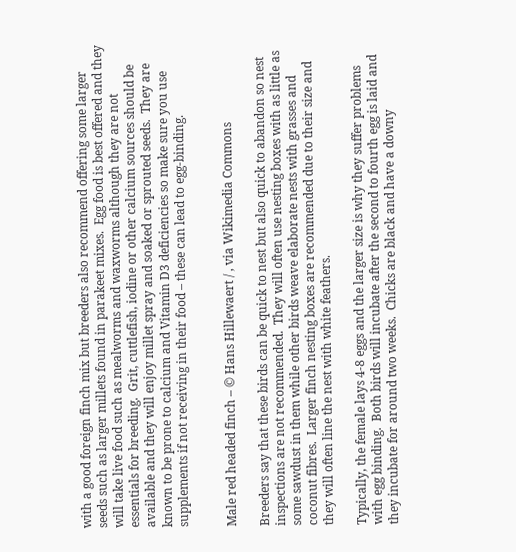with a good foreign finch mix but breeders also recommend offering some larger seeds such as larger millets found in parakeet mixes.  Egg food is best offered and they will take live food such as mealworms and waxworms although they are not essentials for breeding.  Grit, cuttlefish, iodine or other calcium sources should be available and they will enjoy millet spray and soaked or sprouted seeds.  They are known to be prone to calcium and Vitamin D3 deficiencies so make sure you use supplements if not receiving in their food – these can lead to egg-binding.


Male red headed finch – © Hans Hillewaert / , via Wikimedia Commons

Breeders say that these birds can be quick to nest but also quick to abandon so nest inspections are not recommended.  They will often use nesting boxes with as little as some sawdust in them while other birds weave elaborate nests with grasses and coconut fibres.  Larger finch nesting boxes are recommended due to their size and they will often line the nest with white feathers.

Typically, the female lays 4-8 eggs and the larger size is why they suffer problems with egg binding.  Both birds will incubate after the second to fourth egg is laid and they incubate for around two weeks.  Chicks are black and have a downy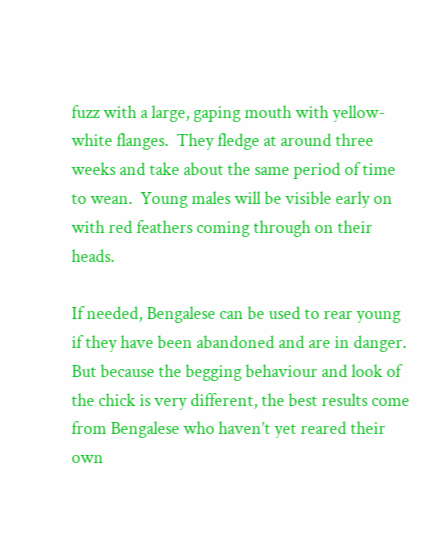fuzz with a large, gaping mouth with yellow-white flanges.  They fledge at around three weeks and take about the same period of time to wean.  Young males will be visible early on with red feathers coming through on their heads.

If needed, Bengalese can be used to rear young if they have been abandoned and are in danger.  But because the begging behaviour and look of the chick is very different, the best results come from Bengalese who haven’t yet reared their own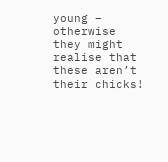young – otherwise they might realise that these aren’t their chicks!